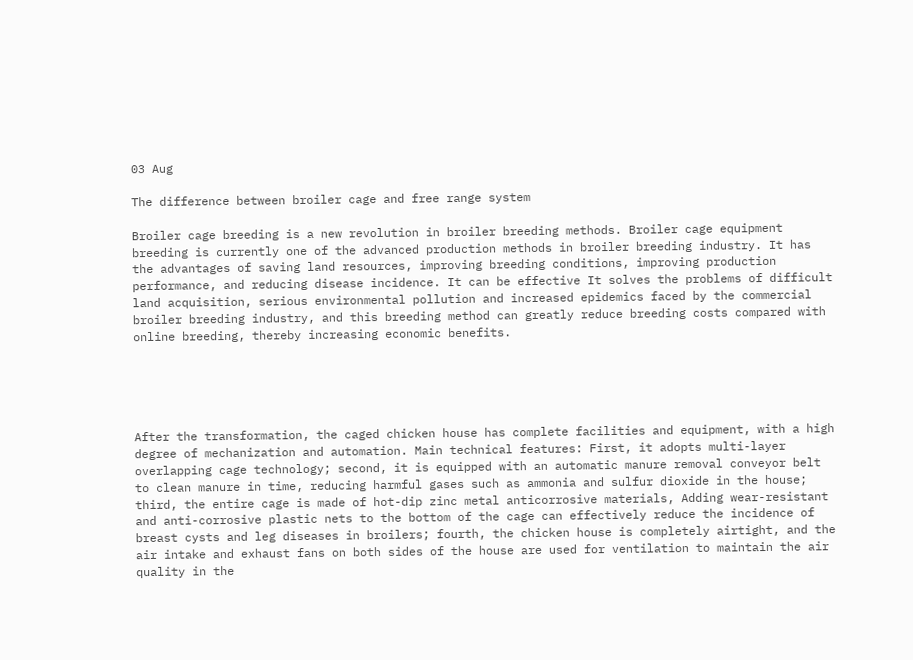03 Aug

The difference between broiler cage and free range system

Broiler cage breeding is a new revolution in broiler breeding methods. Broiler cage equipment breeding is currently one of the advanced production methods in broiler breeding industry. It has the advantages of saving land resources, improving breeding conditions, improving production performance, and reducing disease incidence. It can be effective It solves the problems of difficult land acquisition, serious environmental pollution and increased epidemics faced by the commercial broiler breeding industry, and this breeding method can greatly reduce breeding costs compared with online breeding, thereby increasing economic benefits.





After the transformation, the caged chicken house has complete facilities and equipment, with a high degree of mechanization and automation. Main technical features: First, it adopts multi-layer overlapping cage technology; second, it is equipped with an automatic manure removal conveyor belt to clean manure in time, reducing harmful gases such as ammonia and sulfur dioxide in the house; third, the entire cage is made of hot-dip zinc metal anticorrosive materials, Adding wear-resistant and anti-corrosive plastic nets to the bottom of the cage can effectively reduce the incidence of breast cysts and leg diseases in broilers; fourth, the chicken house is completely airtight, and the air intake and exhaust fans on both sides of the house are used for ventilation to maintain the air quality in the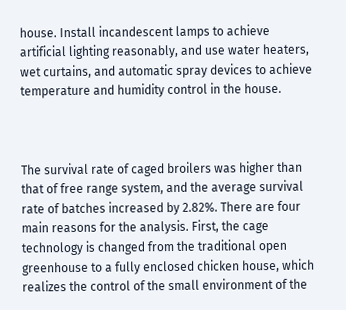house. Install incandescent lamps to achieve artificial lighting reasonably, and use water heaters, wet curtains, and automatic spray devices to achieve temperature and humidity control in the house.



The survival rate of caged broilers was higher than that of free range system, and the average survival rate of batches increased by 2.82%. There are four main reasons for the analysis. First, the cage technology is changed from the traditional open greenhouse to a fully enclosed chicken house, which realizes the control of the small environment of the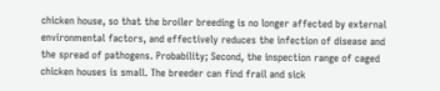chicken house, so that the broiler breeding is no longer affected by external environmental factors, and effectively reduces the infection of disease and the spread of pathogens. Probability; Second, the inspection range of caged chicken houses is small. The breeder can find frail and sick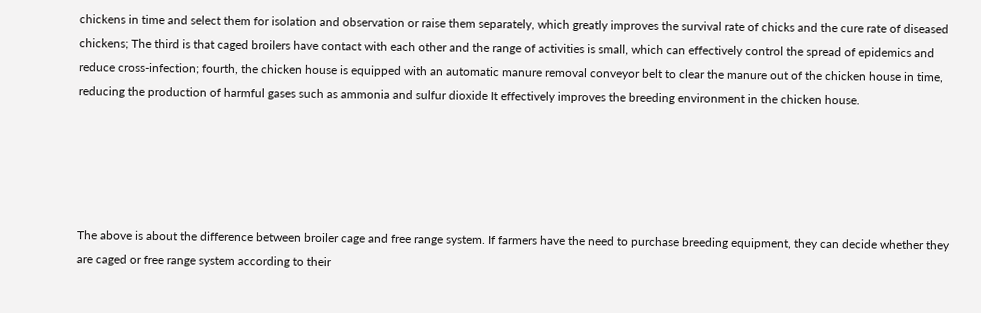chickens in time and select them for isolation and observation or raise them separately, which greatly improves the survival rate of chicks and the cure rate of diseased chickens; The third is that caged broilers have contact with each other and the range of activities is small, which can effectively control the spread of epidemics and reduce cross-infection; fourth, the chicken house is equipped with an automatic manure removal conveyor belt to clear the manure out of the chicken house in time, reducing the production of harmful gases such as ammonia and sulfur dioxide It effectively improves the breeding environment in the chicken house.





The above is about the difference between broiler cage and free range system. If farmers have the need to purchase breeding equipment, they can decide whether they are caged or free range system according to their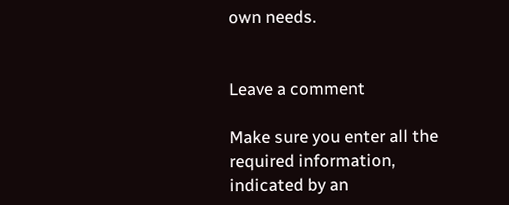own needs.


Leave a comment

Make sure you enter all the required information, indicated by an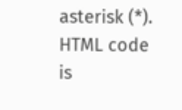asterisk (*). HTML code is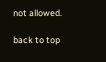not allowed.

back to top